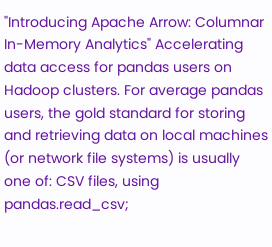"Introducing Apache Arrow: Columnar In-Memory Analytics" Accelerating data access for pandas users on Hadoop clusters. For average pandas users, the gold standard for storing and retrieving data on local machines (or network file systems) is usually one of: CSV files, using pandas.read_csv;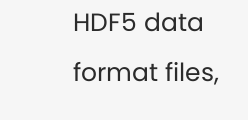HDF5 data format files,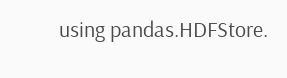using pandas.HDFStore.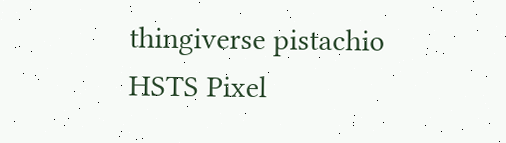thingiverse pistachio
HSTS Pixel